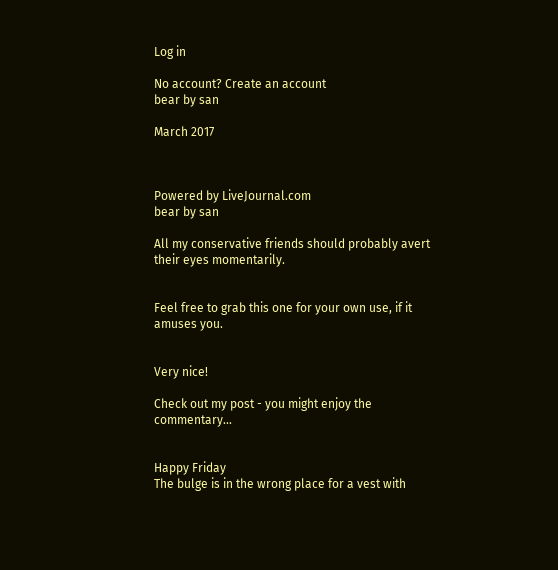Log in

No account? Create an account
bear by san

March 2017



Powered by LiveJournal.com
bear by san

All my conservative friends should probably avert their eyes momentarily.


Feel free to grab this one for your own use, if it amuses you.


Very nice!

Check out my post - you might enjoy the commentary...


Happy Friday
The bulge is in the wrong place for a vest with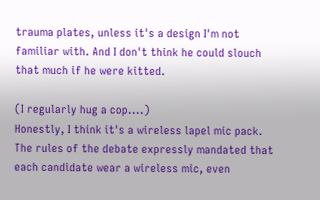trauma plates, unless it's a design I'm not familiar with. And I don't think he could slouch that much if he were kitted.

(I regularly hug a cop....)
Honestly, I think it's a wireless lapel mic pack. The rules of the debate expressly mandated that each candidate wear a wireless mic, even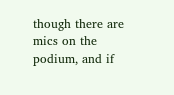though there are mics on the podium, and if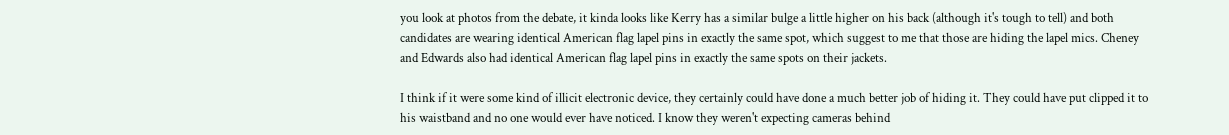you look at photos from the debate, it kinda looks like Kerry has a similar bulge a little higher on his back (although it's tough to tell) and both candidates are wearing identical American flag lapel pins in exactly the same spot, which suggest to me that those are hiding the lapel mics. Cheney and Edwards also had identical American flag lapel pins in exactly the same spots on their jackets.

I think if it were some kind of illicit electronic device, they certainly could have done a much better job of hiding it. They could have put clipped it to his waistband and no one would ever have noticed. I know they weren't expecting cameras behind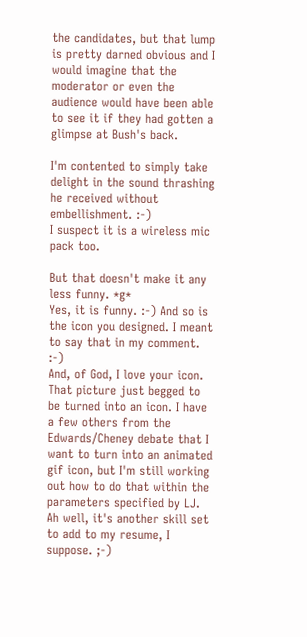the candidates, but that lump is pretty darned obvious and I would imagine that the moderator or even the audience would have been able to see it if they had gotten a glimpse at Bush's back.

I'm contented to simply take delight in the sound thrashing he received without embellishment. :-)
I suspect it is a wireless mic pack too.

But that doesn't make it any less funny. *g*
Yes, it is funny. :-) And so is the icon you designed. I meant to say that in my comment. :-)
And, of God, I love your icon.
That picture just begged to be turned into an icon. I have a few others from the Edwards/Cheney debate that I want to turn into an animated gif icon, but I'm still working out how to do that within the parameters specified by LJ. Ah well, it's another skill set to add to my resume, I suppose. ;-)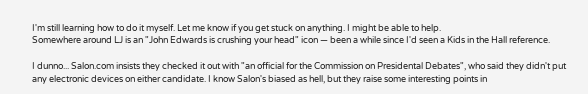I'm still learning how to do it myself. Let me know if you get stuck on anything. I might be able to help.
Somewhere around LJ is an "John Edwards is crushing your head" icon — been a while since I'd seen a Kids in the Hall reference.

I dunno... Salon.com insists they checked it out with "an official for the Commission on Presidental Debates", who said they didn't put any electronic devices on either candidate. I know Salon's biased as hell, but they raise some interesting points in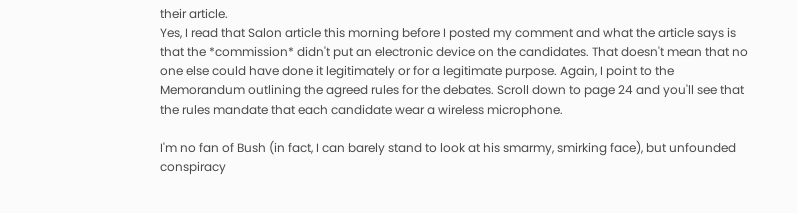their article.
Yes, I read that Salon article this morning before I posted my comment and what the article says is that the *commission* didn't put an electronic device on the candidates. That doesn't mean that no one else could have done it legitimately or for a legitimate purpose. Again, I point to the Memorandum outlining the agreed rules for the debates. Scroll down to page 24 and you'll see that the rules mandate that each candidate wear a wireless microphone.

I'm no fan of Bush (in fact, I can barely stand to look at his smarmy, smirking face), but unfounded conspiracy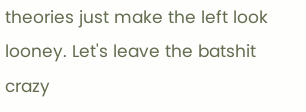theories just make the left look looney. Let's leave the batshit crazy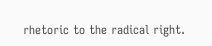rhetoric to the radical right.